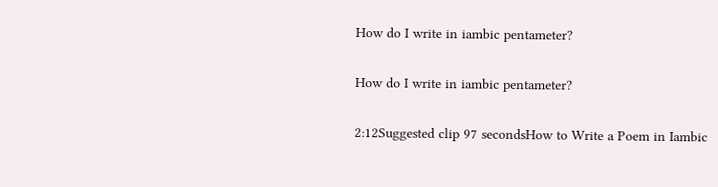How do I write in iambic pentameter?

How do I write in iambic pentameter?

2:12Suggested clip 97 secondsHow to Write a Poem in Iambic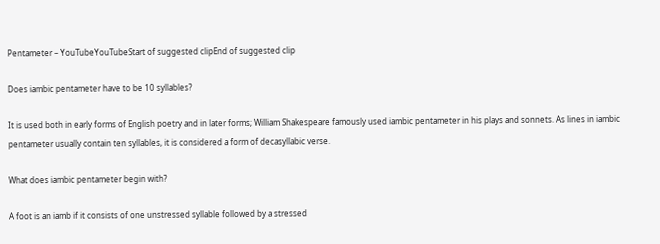Pentameter – YouTubeYouTubeStart of suggested clipEnd of suggested clip

Does iambic pentameter have to be 10 syllables?

It is used both in early forms of English poetry and in later forms; William Shakespeare famously used iambic pentameter in his plays and sonnets. As lines in iambic pentameter usually contain ten syllables, it is considered a form of decasyllabic verse.

What does iambic pentameter begin with?

A foot is an iamb if it consists of one unstressed syllable followed by a stressed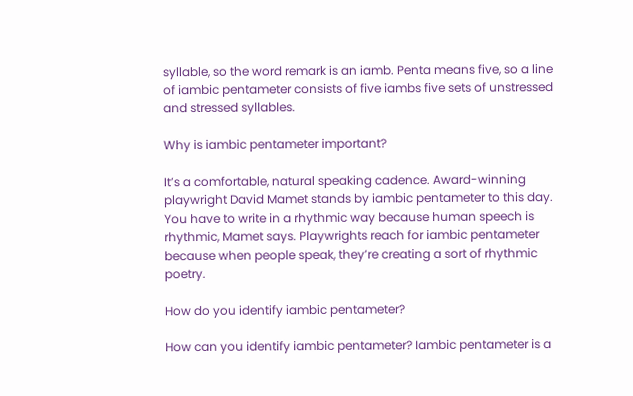syllable, so the word remark is an iamb. Penta means five, so a line of iambic pentameter consists of five iambs five sets of unstressed and stressed syllables.

Why is iambic pentameter important?

It’s a comfortable, natural speaking cadence. Award-winning playwright David Mamet stands by iambic pentameter to this day. You have to write in a rhythmic way because human speech is rhythmic, Mamet says. Playwrights reach for iambic pentameter because when people speak, they’re creating a sort of rhythmic poetry.

How do you identify iambic pentameter?

How can you identify iambic pentameter? Iambic pentameter is a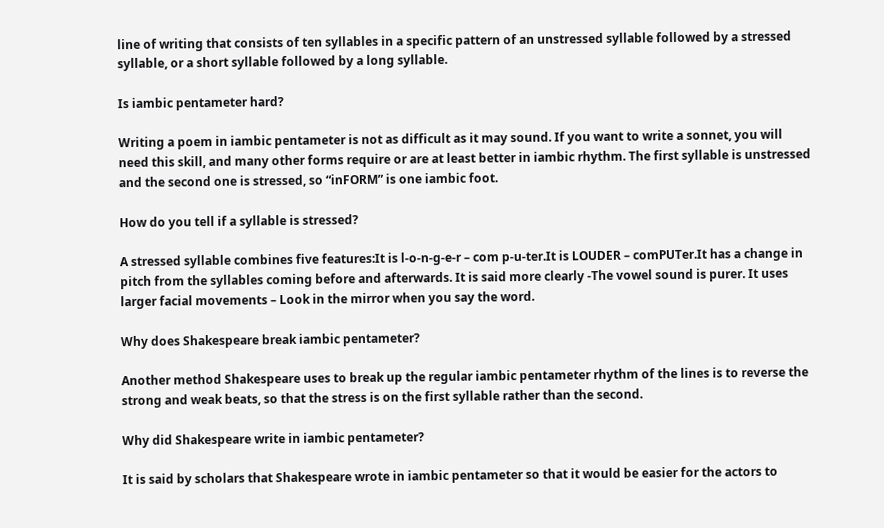line of writing that consists of ten syllables in a specific pattern of an unstressed syllable followed by a stressed syllable, or a short syllable followed by a long syllable.

Is iambic pentameter hard?

Writing a poem in iambic pentameter is not as difficult as it may sound. If you want to write a sonnet, you will need this skill, and many other forms require or are at least better in iambic rhythm. The first syllable is unstressed and the second one is stressed, so “inFORM” is one iambic foot.

How do you tell if a syllable is stressed?

A stressed syllable combines five features:It is l-o-n-g-e-r – com p-u-ter.It is LOUDER – comPUTer.It has a change in pitch from the syllables coming before and afterwards. It is said more clearly -The vowel sound is purer. It uses larger facial movements – Look in the mirror when you say the word.

Why does Shakespeare break iambic pentameter?

Another method Shakespeare uses to break up the regular iambic pentameter rhythm of the lines is to reverse the strong and weak beats, so that the stress is on the first syllable rather than the second.

Why did Shakespeare write in iambic pentameter?

It is said by scholars that Shakespeare wrote in iambic pentameter so that it would be easier for the actors to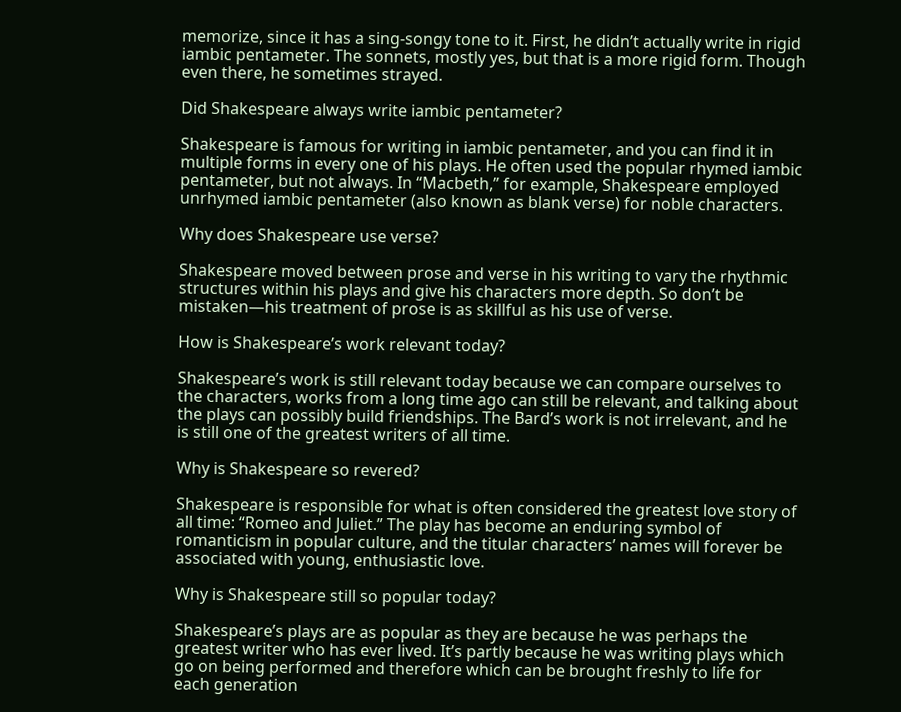memorize, since it has a sing-songy tone to it. First, he didn’t actually write in rigid iambic pentameter. The sonnets, mostly yes, but that is a more rigid form. Though even there, he sometimes strayed.

Did Shakespeare always write iambic pentameter?

Shakespeare is famous for writing in iambic pentameter, and you can find it in multiple forms in every one of his plays. He often used the popular rhymed iambic pentameter, but not always. In “Macbeth,” for example, Shakespeare employed unrhymed iambic pentameter (also known as blank verse) for noble characters.

Why does Shakespeare use verse?

Shakespeare moved between prose and verse in his writing to vary the rhythmic structures within his plays and give his characters more depth. So don’t be mistaken—his treatment of prose is as skillful as his use of verse.

How is Shakespeare’s work relevant today?

Shakespeare’s work is still relevant today because we can compare ourselves to the characters, works from a long time ago can still be relevant, and talking about the plays can possibly build friendships. The Bard’s work is not irrelevant, and he is still one of the greatest writers of all time.

Why is Shakespeare so revered?

Shakespeare is responsible for what is often considered the greatest love story of all time: “Romeo and Juliet.” The play has become an enduring symbol of romanticism in popular culture, and the titular characters’ names will forever be associated with young, enthusiastic love.

Why is Shakespeare still so popular today?

Shakespeare’s plays are as popular as they are because he was perhaps the greatest writer who has ever lived. It’s partly because he was writing plays which go on being performed and therefore which can be brought freshly to life for each generation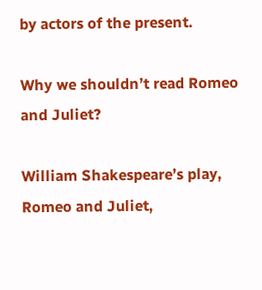by actors of the present.

Why we shouldn’t read Romeo and Juliet?

William Shakespeare’s play, Romeo and Juliet,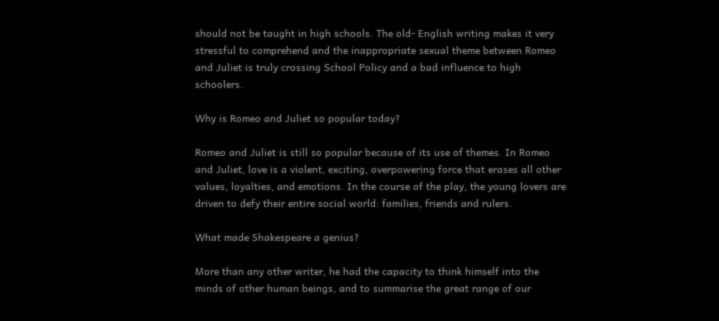should not be taught in high schools. The old- English writing makes it very stressful to comprehend and the inappropriate sexual theme between Romeo and Juliet is truly crossing School Policy and a bad influence to high schoolers.

Why is Romeo and Juliet so popular today?

Romeo and Juliet is still so popular because of its use of themes. In Romeo and Juliet, love is a violent, exciting, overpowering force that erases all other values, loyalties, and emotions. In the course of the play, the young lovers are driven to defy their entire social world: families, friends and rulers.

What made Shakespeare a genius?

More than any other writer, he had the capacity to think himself into the minds of other human beings, and to summarise the great range of our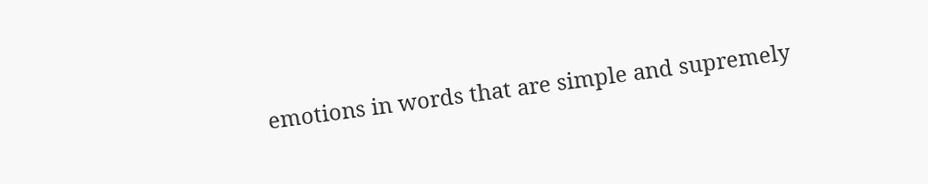emotions in words that are simple and supremely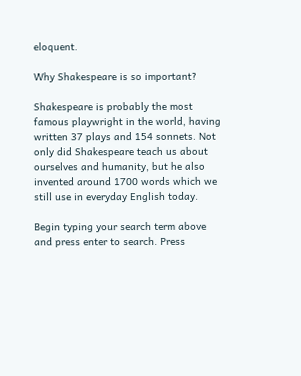eloquent.

Why Shakespeare is so important?

Shakespeare is probably the most famous playwright in the world, having written 37 plays and 154 sonnets. Not only did Shakespeare teach us about ourselves and humanity, but he also invented around 1700 words which we still use in everyday English today.

Begin typing your search term above and press enter to search. Press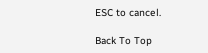ESC to cancel.

Back To Top